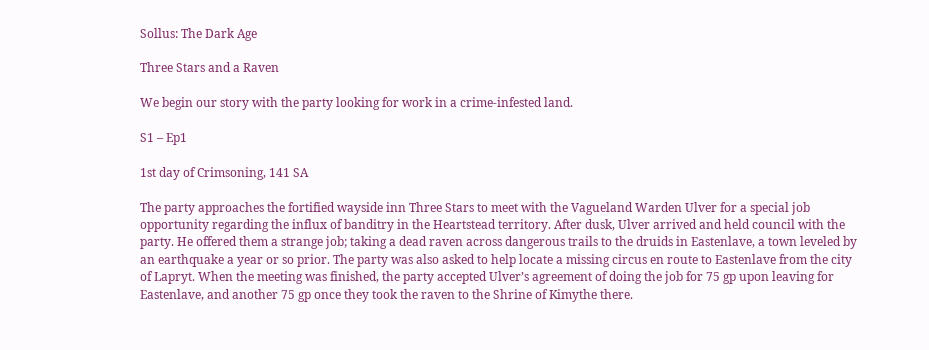Sollus: The Dark Age

Three Stars and a Raven

We begin our story with the party looking for work in a crime-infested land.

S1 – Ep1

1st day of Crimsoning, 141 SA

The party approaches the fortified wayside inn Three Stars to meet with the Vagueland Warden Ulver for a special job opportunity regarding the influx of banditry in the Heartstead territory. After dusk, Ulver arrived and held council with the party. He offered them a strange job; taking a dead raven across dangerous trails to the druids in Eastenlave, a town leveled by an earthquake a year or so prior. The party was also asked to help locate a missing circus en route to Eastenlave from the city of Lapryt. When the meeting was finished, the party accepted Ulver’s agreement of doing the job for 75 gp upon leaving for Eastenlave, and another 75 gp once they took the raven to the Shrine of Kimythe there.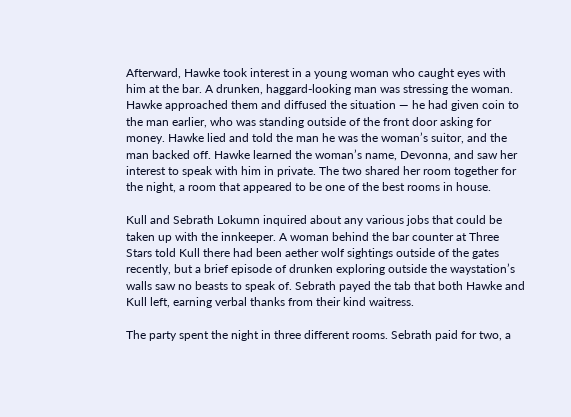Afterward, Hawke took interest in a young woman who caught eyes with him at the bar. A drunken, haggard-looking man was stressing the woman. Hawke approached them and diffused the situation — he had given coin to the man earlier, who was standing outside of the front door asking for money. Hawke lied and told the man he was the woman’s suitor, and the man backed off. Hawke learned the woman’s name, Devonna, and saw her interest to speak with him in private. The two shared her room together for the night, a room that appeared to be one of the best rooms in house.

Kull and Sebrath Lokumn inquired about any various jobs that could be taken up with the innkeeper. A woman behind the bar counter at Three Stars told Kull there had been aether wolf sightings outside of the gates recently, but a brief episode of drunken exploring outside the waystation’s walls saw no beasts to speak of. Sebrath payed the tab that both Hawke and Kull left, earning verbal thanks from their kind waitress.

The party spent the night in three different rooms. Sebrath paid for two, a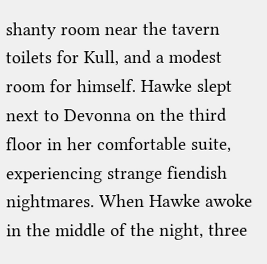shanty room near the tavern toilets for Kull, and a modest room for himself. Hawke slept next to Devonna on the third floor in her comfortable suite, experiencing strange fiendish nightmares. When Hawke awoke in the middle of the night, three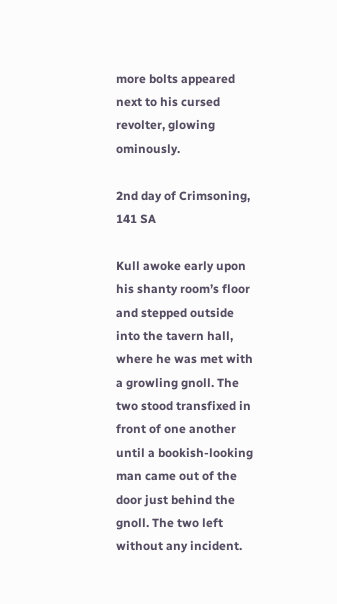more bolts appeared next to his cursed revolter, glowing ominously.

2nd day of Crimsoning, 141 SA

Kull awoke early upon his shanty room’s floor and stepped outside into the tavern hall, where he was met with a growling gnoll. The two stood transfixed in front of one another until a bookish-looking man came out of the door just behind the gnoll. The two left without any incident.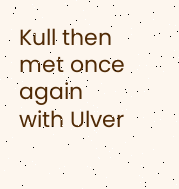Kull then met once again with Ulver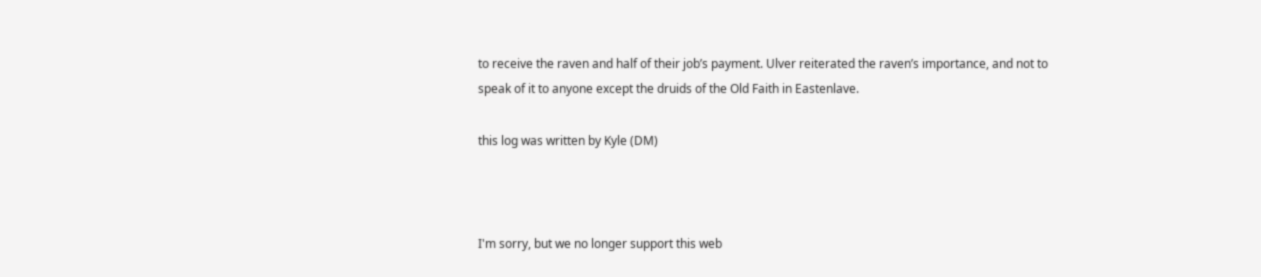to receive the raven and half of their job’s payment. Ulver reiterated the raven’s importance, and not to speak of it to anyone except the druids of the Old Faith in Eastenlave.

this log was written by Kyle (DM)



I'm sorry, but we no longer support this web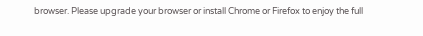browser. Please upgrade your browser or install Chrome or Firefox to enjoy the full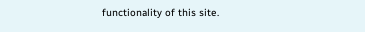functionality of this site.